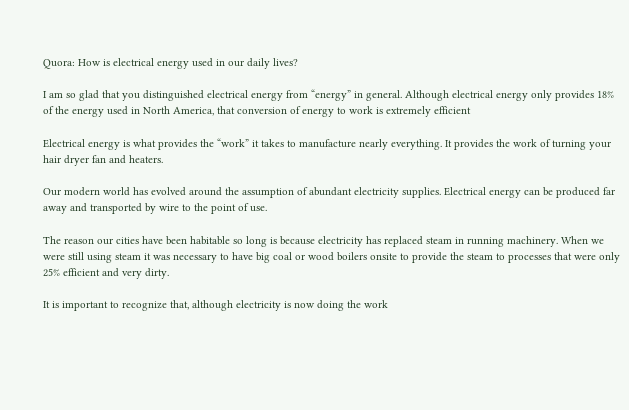Quora: How is electrical energy used in our daily lives?

I am so glad that you distinguished electrical energy from “energy” in general. Although electrical energy only provides 18% of the energy used in North America, that conversion of energy to work is extremely efficient

Electrical energy is what provides the “work” it takes to manufacture nearly everything. It provides the work of turning your hair dryer fan and heaters.

Our modern world has evolved around the assumption of abundant electricity supplies. Electrical energy can be produced far away and transported by wire to the point of use.

The reason our cities have been habitable so long is because electricity has replaced steam in running machinery. When we were still using steam it was necessary to have big coal or wood boilers onsite to provide the steam to processes that were only 25% efficient and very dirty.

It is important to recognize that, although electricity is now doing the work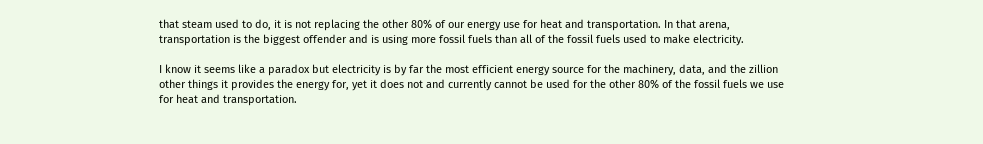that steam used to do, it is not replacing the other 80% of our energy use for heat and transportation. In that arena, transportation is the biggest offender and is using more fossil fuels than all of the fossil fuels used to make electricity.

I know it seems like a paradox but electricity is by far the most efficient energy source for the machinery, data, and the zillion other things it provides the energy for, yet it does not and currently cannot be used for the other 80% of the fossil fuels we use for heat and transportation.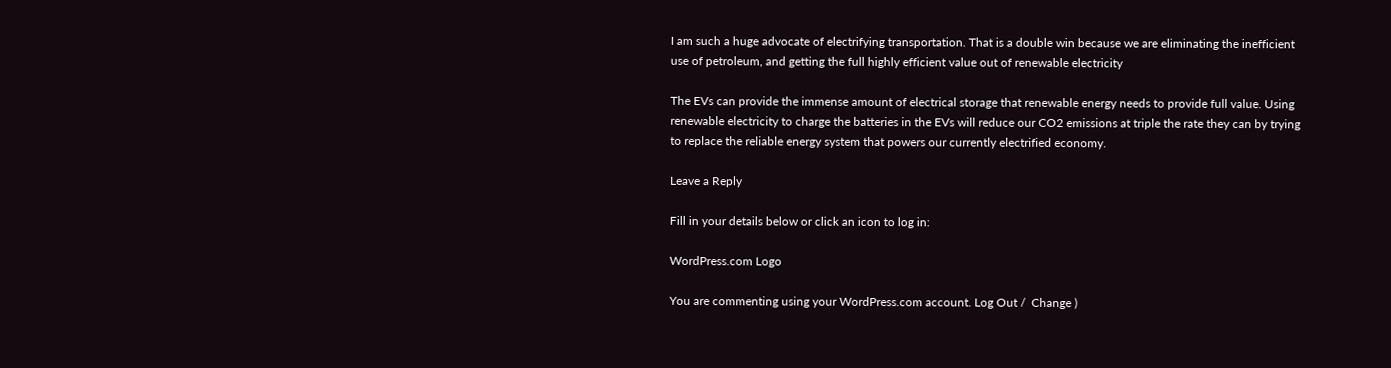I am such a huge advocate of electrifying transportation. That is a double win because we are eliminating the inefficient use of petroleum, and getting the full highly efficient value out of renewable electricity

The EVs can provide the immense amount of electrical storage that renewable energy needs to provide full value. Using renewable electricity to charge the batteries in the EVs will reduce our CO2 emissions at triple the rate they can by trying to replace the reliable energy system that powers our currently electrified economy.

Leave a Reply

Fill in your details below or click an icon to log in:

WordPress.com Logo

You are commenting using your WordPress.com account. Log Out /  Change )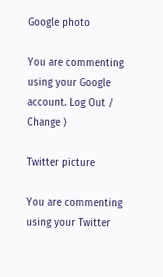Google photo

You are commenting using your Google account. Log Out /  Change )

Twitter picture

You are commenting using your Twitter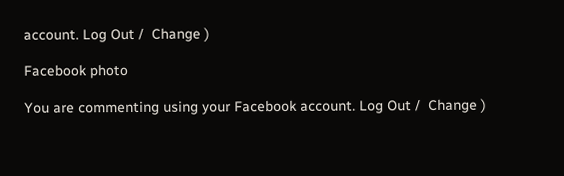account. Log Out /  Change )

Facebook photo

You are commenting using your Facebook account. Log Out /  Change )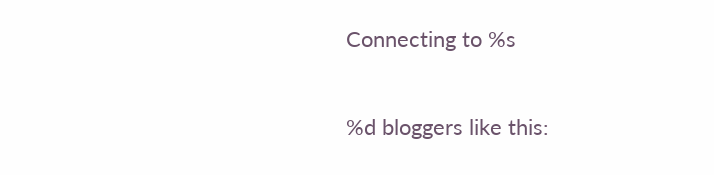Connecting to %s

%d bloggers like this: